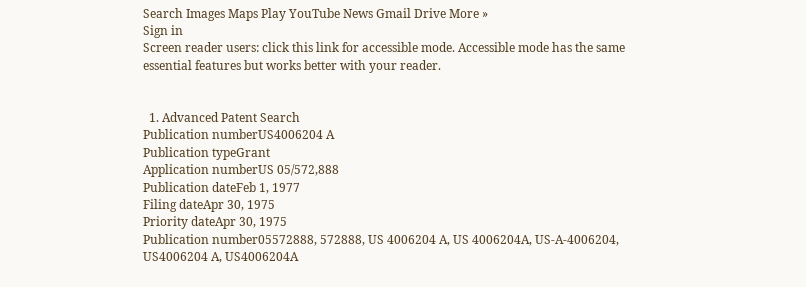Search Images Maps Play YouTube News Gmail Drive More »
Sign in
Screen reader users: click this link for accessible mode. Accessible mode has the same essential features but works better with your reader.


  1. Advanced Patent Search
Publication numberUS4006204 A
Publication typeGrant
Application numberUS 05/572,888
Publication dateFeb 1, 1977
Filing dateApr 30, 1975
Priority dateApr 30, 1975
Publication number05572888, 572888, US 4006204 A, US 4006204A, US-A-4006204, US4006204 A, US4006204A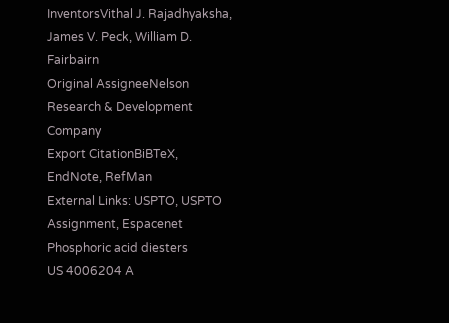InventorsVithal J. Rajadhyaksha, James V. Peck, William D. Fairbairn
Original AssigneeNelson Research & Development Company
Export CitationBiBTeX, EndNote, RefMan
External Links: USPTO, USPTO Assignment, Espacenet
Phosphoric acid diesters
US 4006204 A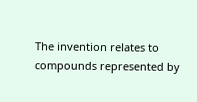The invention relates to compounds represented by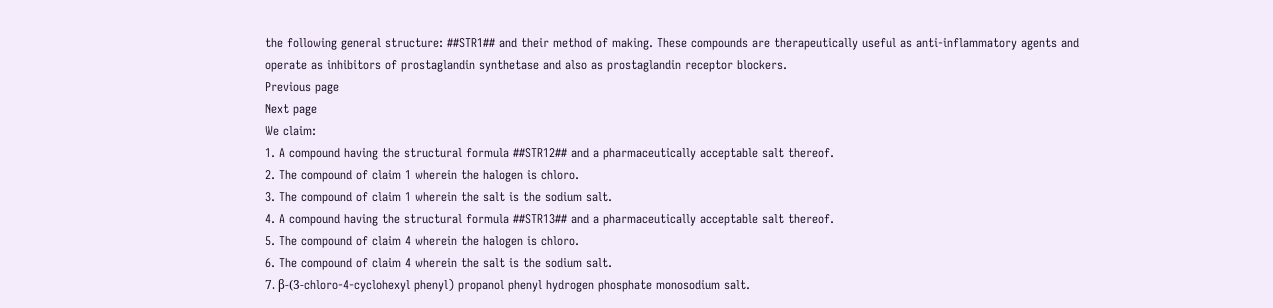the following general structure: ##STR1## and their method of making. These compounds are therapeutically useful as anti-inflammatory agents and operate as inhibitors of prostaglandin synthetase and also as prostaglandin receptor blockers.
Previous page
Next page
We claim:
1. A compound having the structural formula ##STR12## and a pharmaceutically acceptable salt thereof.
2. The compound of claim 1 wherein the halogen is chloro.
3. The compound of claim 1 wherein the salt is the sodium salt.
4. A compound having the structural formula ##STR13## and a pharmaceutically acceptable salt thereof.
5. The compound of claim 4 wherein the halogen is chloro.
6. The compound of claim 4 wherein the salt is the sodium salt.
7. β-(3-chloro-4-cyclohexyl phenyl) propanol phenyl hydrogen phosphate monosodium salt.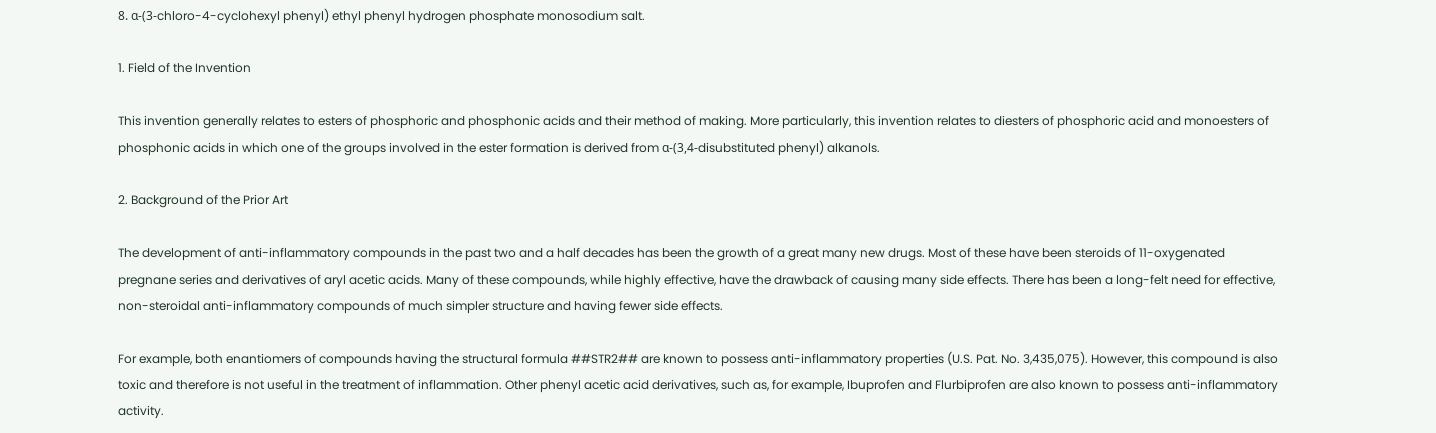8. α-(3-chloro-4-cyclohexyl phenyl) ethyl phenyl hydrogen phosphate monosodium salt.

1. Field of the Invention

This invention generally relates to esters of phosphoric and phosphonic acids and their method of making. More particularly, this invention relates to diesters of phosphoric acid and monoesters of phosphonic acids in which one of the groups involved in the ester formation is derived from α-(3,4-disubstituted phenyl) alkanols.

2. Background of the Prior Art

The development of anti-inflammatory compounds in the past two and a half decades has been the growth of a great many new drugs. Most of these have been steroids of 11-oxygenated pregnane series and derivatives of aryl acetic acids. Many of these compounds, while highly effective, have the drawback of causing many side effects. There has been a long-felt need for effective, non-steroidal anti-inflammatory compounds of much simpler structure and having fewer side effects.

For example, both enantiomers of compounds having the structural formula ##STR2## are known to possess anti-inflammatory properties (U.S. Pat. No. 3,435,075). However, this compound is also toxic and therefore is not useful in the treatment of inflammation. Other phenyl acetic acid derivatives, such as, for example, Ibuprofen and Flurbiprofen are also known to possess anti-inflammatory activity.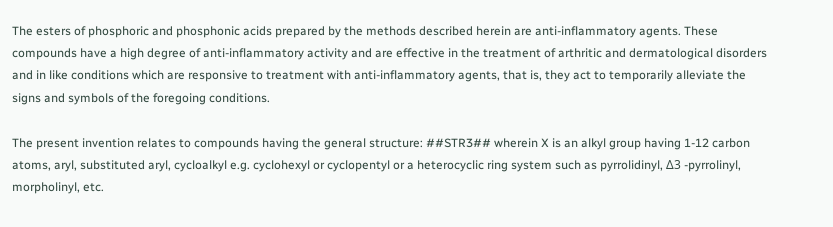The esters of phosphoric and phosphonic acids prepared by the methods described herein are anti-inflammatory agents. These compounds have a high degree of anti-inflammatory activity and are effective in the treatment of arthritic and dermatological disorders and in like conditions which are responsive to treatment with anti-inflammatory agents, that is, they act to temporarily alleviate the signs and symbols of the foregoing conditions.

The present invention relates to compounds having the general structure: ##STR3## wherein X is an alkyl group having 1-12 carbon atoms, aryl, substituted aryl, cycloalkyl e.g. cyclohexyl or cyclopentyl or a heterocyclic ring system such as pyrrolidinyl, Δ3 -pyrrolinyl, morpholinyl, etc.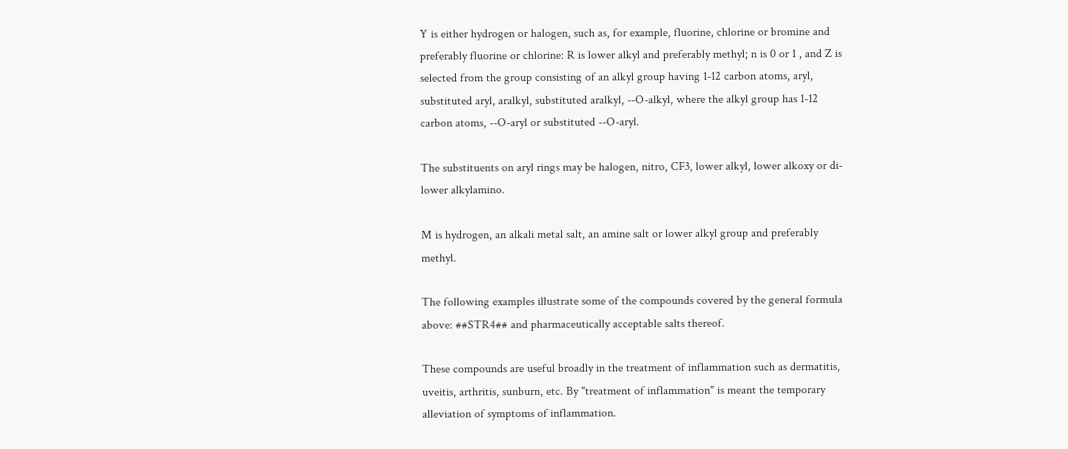Y is either hydrogen or halogen, such as, for example, fluorine, chlorine or bromine and preferably fluorine or chlorine: R is lower alkyl and preferably methyl; n is 0 or 1 , and Z is selected from the group consisting of an alkyl group having 1-12 carbon atoms, aryl, substituted aryl, aralkyl, substituted aralkyl, --O-alkyl, where the alkyl group has 1-12 carbon atoms, --O-aryl or substituted --O-aryl.

The substituents on aryl rings may be halogen, nitro, CF3, lower alkyl, lower alkoxy or di-lower alkylamino.

M is hydrogen, an alkali metal salt, an amine salt or lower alkyl group and preferably methyl.

The following examples illustrate some of the compounds covered by the general formula above: ##STR4## and pharmaceutically acceptable salts thereof.

These compounds are useful broadly in the treatment of inflammation such as dermatitis, uveitis, arthritis, sunburn, etc. By "treatment of inflammation" is meant the temporary alleviation of symptoms of inflammation.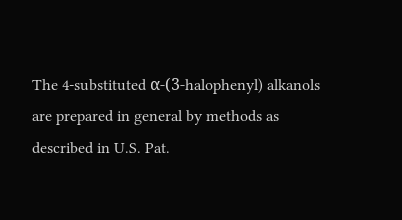The 4-substituted α-(3-halophenyl) alkanols are prepared in general by methods as described in U.S. Pat.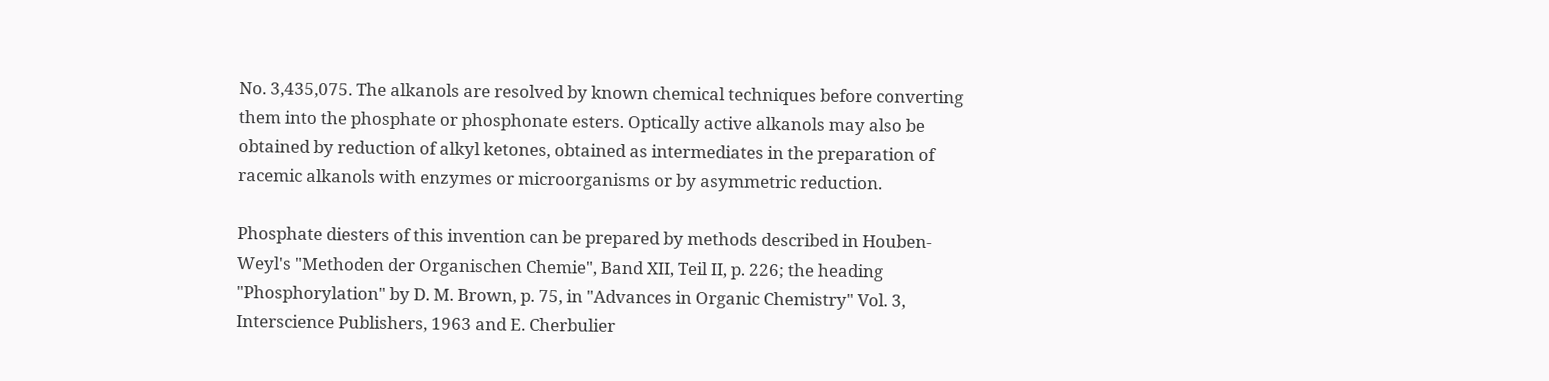No. 3,435,075. The alkanols are resolved by known chemical techniques before converting them into the phosphate or phosphonate esters. Optically active alkanols may also be obtained by reduction of alkyl ketones, obtained as intermediates in the preparation of racemic alkanols with enzymes or microorganisms or by asymmetric reduction.

Phosphate diesters of this invention can be prepared by methods described in Houben-Weyl's "Methoden der Organischen Chemie", Band XII, Teil II, p. 226; the heading "Phosphorylation" by D. M. Brown, p. 75, in "Advances in Organic Chemistry" Vol. 3, Interscience Publishers, 1963 and E. Cherbulier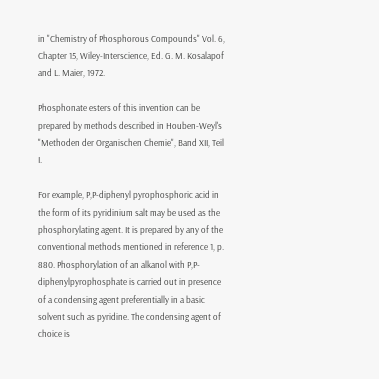in "Chemistry of Phosphorous Compounds" Vol. 6, Chapter 15, Wiley-Interscience, Ed. G. M. Kosalapof and L. Maier, 1972.

Phosphonate esters of this invention can be prepared by methods described in Houben-Weyl's "Methoden der Organischen Chemie", Band XII, Teil I.

For example, P,P-diphenyl pyrophosphoric acid in the form of its pyridinium salt may be used as the phosphorylating agent. It is prepared by any of the conventional methods mentioned in reference 1, p. 880. Phosphorylation of an alkanol with P,P-diphenylpyrophosphate is carried out in presence of a condensing agent preferentially in a basic solvent such as pyridine. The condensing agent of choice is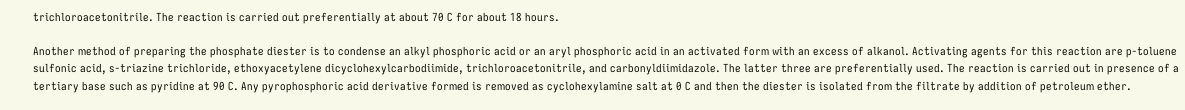trichloroacetonitrile. The reaction is carried out preferentially at about 70 C for about 18 hours.

Another method of preparing the phosphate diester is to condense an alkyl phosphoric acid or an aryl phosphoric acid in an activated form with an excess of alkanol. Activating agents for this reaction are p-toluene sulfonic acid, s-triazine trichloride, ethoxyacetylene dicyclohexylcarbodiimide, trichloroacetonitrile, and carbonyldiimidazole. The latter three are preferentially used. The reaction is carried out in presence of a tertiary base such as pyridine at 90 C. Any pyrophosphoric acid derivative formed is removed as cyclohexylamine salt at 0 C and then the diester is isolated from the filtrate by addition of petroleum ether.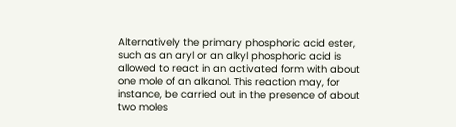Alternatively the primary phosphoric acid ester, such as an aryl or an alkyl phosphoric acid is allowed to react in an activated form with about one mole of an alkanol. This reaction may, for instance, be carried out in the presence of about two moles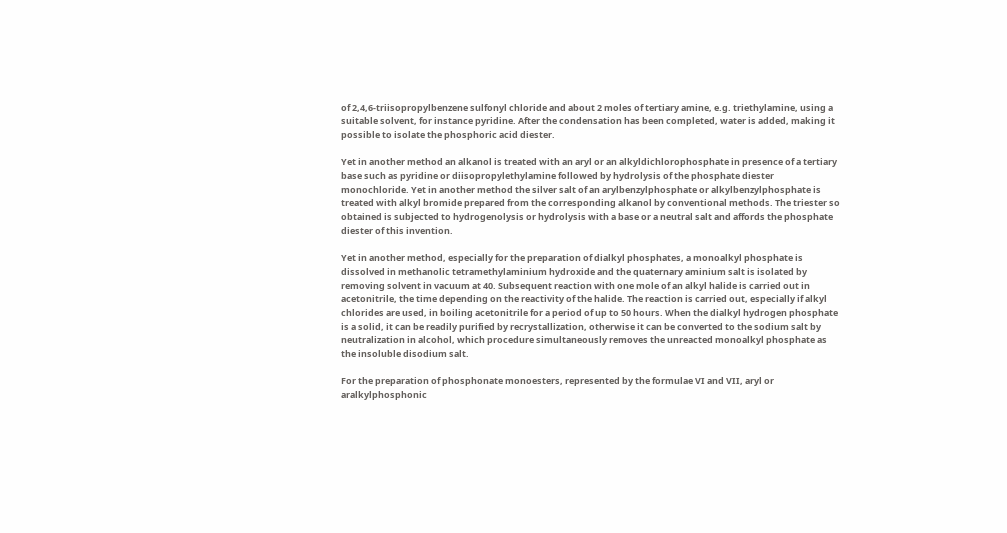of 2,4,6-triisopropylbenzene sulfonyl chloride and about 2 moles of tertiary amine, e.g. triethylamine, using a suitable solvent, for instance pyridine. After the condensation has been completed, water is added, making it possible to isolate the phosphoric acid diester.

Yet in another method an alkanol is treated with an aryl or an alkyldichlorophosphate in presence of a tertiary base such as pyridine or diisopropylethylamine followed by hydrolysis of the phosphate diester monochloride. Yet in another method the silver salt of an arylbenzylphosphate or alkylbenzylphosphate is treated with alkyl bromide prepared from the corresponding alkanol by conventional methods. The triester so obtained is subjected to hydrogenolysis or hydrolysis with a base or a neutral salt and affords the phosphate diester of this invention.

Yet in another method, especially for the preparation of dialkyl phosphates, a monoalkyl phosphate is dissolved in methanolic tetramethylaminium hydroxide and the quaternary aminium salt is isolated by removing solvent in vacuum at 40. Subsequent reaction with one mole of an alkyl halide is carried out in acetonitrile, the time depending on the reactivity of the halide. The reaction is carried out, especially if alkyl chlorides are used, in boiling acetonitrile for a period of up to 50 hours. When the dialkyl hydrogen phosphate is a solid, it can be readily purified by recrystallization, otherwise it can be converted to the sodium salt by neutralization in alcohol, which procedure simultaneously removes the unreacted monoalkyl phosphate as the insoluble disodium salt.

For the preparation of phosphonate monoesters, represented by the formulae VI and VII, aryl or aralkylphosphonic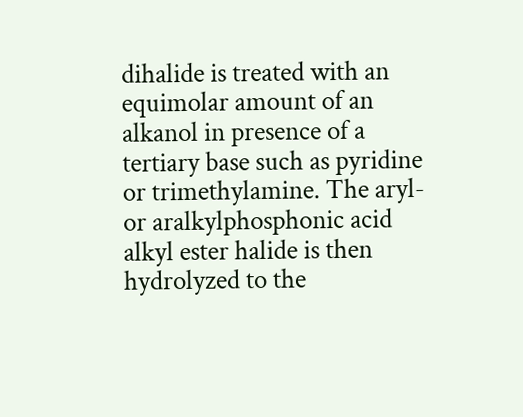dihalide is treated with an equimolar amount of an alkanol in presence of a tertiary base such as pyridine or trimethylamine. The aryl- or aralkylphosphonic acid alkyl ester halide is then hydrolyzed to the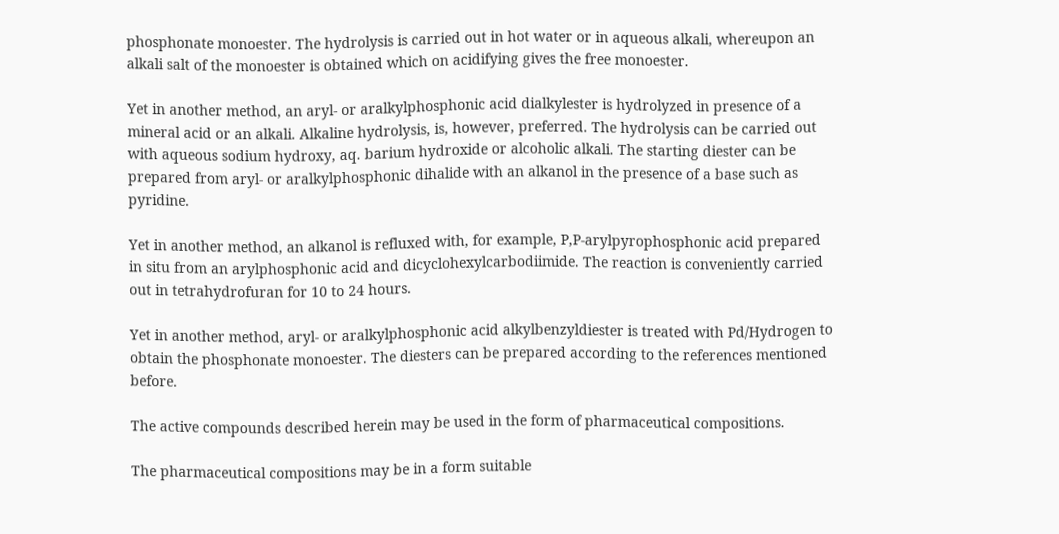phosphonate monoester. The hydrolysis is carried out in hot water or in aqueous alkali, whereupon an alkali salt of the monoester is obtained which on acidifying gives the free monoester.

Yet in another method, an aryl- or aralkylphosphonic acid dialkylester is hydrolyzed in presence of a mineral acid or an alkali. Alkaline hydrolysis, is, however, preferred. The hydrolysis can be carried out with aqueous sodium hydroxy, aq. barium hydroxide or alcoholic alkali. The starting diester can be prepared from aryl- or aralkylphosphonic dihalide with an alkanol in the presence of a base such as pyridine.

Yet in another method, an alkanol is refluxed with, for example, P,P-arylpyrophosphonic acid prepared in situ from an arylphosphonic acid and dicyclohexylcarbodiimide. The reaction is conveniently carried out in tetrahydrofuran for 10 to 24 hours.

Yet in another method, aryl- or aralkylphosphonic acid alkylbenzyldiester is treated with Pd/Hydrogen to obtain the phosphonate monoester. The diesters can be prepared according to the references mentioned before.

The active compounds described herein may be used in the form of pharmaceutical compositions.

The pharmaceutical compositions may be in a form suitable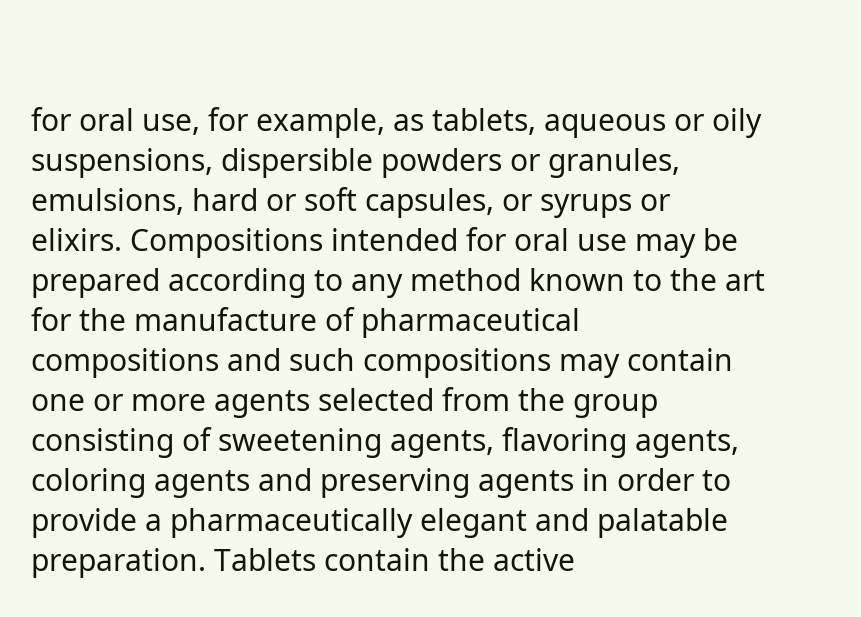for oral use, for example, as tablets, aqueous or oily suspensions, dispersible powders or granules, emulsions, hard or soft capsules, or syrups or elixirs. Compositions intended for oral use may be prepared according to any method known to the art for the manufacture of pharmaceutical compositions and such compositions may contain one or more agents selected from the group consisting of sweetening agents, flavoring agents, coloring agents and preserving agents in order to provide a pharmaceutically elegant and palatable preparation. Tablets contain the active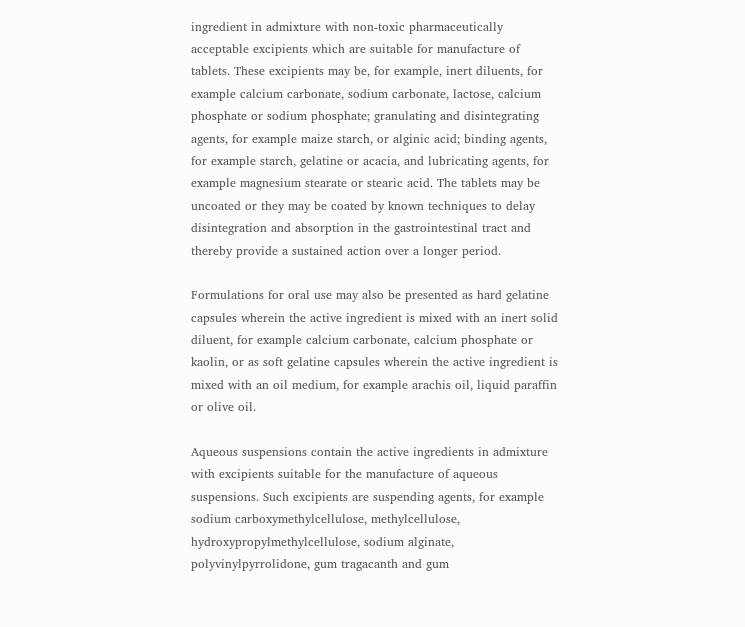ingredient in admixture with non-toxic pharmaceutically acceptable excipients which are suitable for manufacture of tablets. These excipients may be, for example, inert diluents, for example calcium carbonate, sodium carbonate, lactose, calcium phosphate or sodium phosphate; granulating and disintegrating agents, for example maize starch, or alginic acid; binding agents, for example starch, gelatine or acacia, and lubricating agents, for example magnesium stearate or stearic acid. The tablets may be uncoated or they may be coated by known techniques to delay disintegration and absorption in the gastrointestinal tract and thereby provide a sustained action over a longer period.

Formulations for oral use may also be presented as hard gelatine capsules wherein the active ingredient is mixed with an inert solid diluent, for example calcium carbonate, calcium phosphate or kaolin, or as soft gelatine capsules wherein the active ingredient is mixed with an oil medium, for example arachis oil, liquid paraffin or olive oil.

Aqueous suspensions contain the active ingredients in admixture with excipients suitable for the manufacture of aqueous suspensions. Such excipients are suspending agents, for example sodium carboxymethylcellulose, methylcellulose, hydroxypropylmethylcellulose, sodium alginate, polyvinylpyrrolidone, gum tragacanth and gum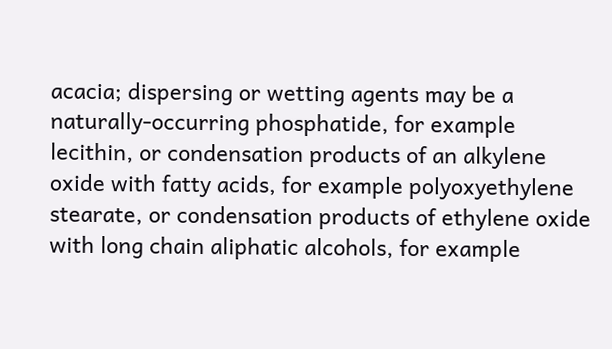acacia; dispersing or wetting agents may be a naturally-occurring phosphatide, for example lecithin, or condensation products of an alkylene oxide with fatty acids, for example polyoxyethylene stearate, or condensation products of ethylene oxide with long chain aliphatic alcohols, for example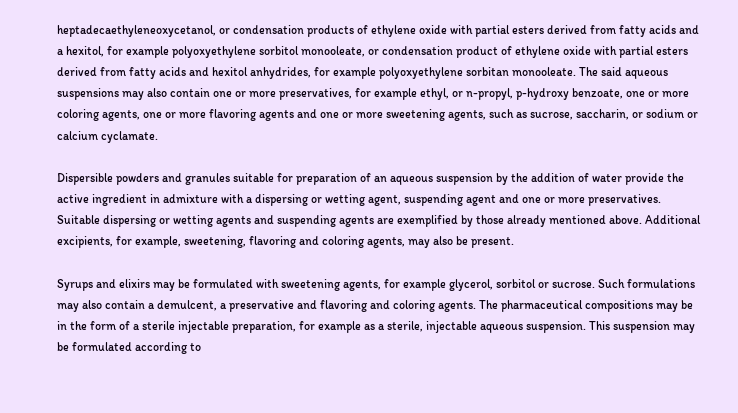heptadecaethyleneoxycetanol, or condensation products of ethylene oxide with partial esters derived from fatty acids and a hexitol, for example polyoxyethylene sorbitol monooleate, or condensation product of ethylene oxide with partial esters derived from fatty acids and hexitol anhydrides, for example polyoxyethylene sorbitan monooleate. The said aqueous suspensions may also contain one or more preservatives, for example ethyl, or n-propyl, p-hydroxy benzoate, one or more coloring agents, one or more flavoring agents and one or more sweetening agents, such as sucrose, saccharin, or sodium or calcium cyclamate.

Dispersible powders and granules suitable for preparation of an aqueous suspension by the addition of water provide the active ingredient in admixture with a dispersing or wetting agent, suspending agent and one or more preservatives. Suitable dispersing or wetting agents and suspending agents are exemplified by those already mentioned above. Additional excipients, for example, sweetening, flavoring and coloring agents, may also be present.

Syrups and elixirs may be formulated with sweetening agents, for example glycerol, sorbitol or sucrose. Such formulations may also contain a demulcent, a preservative and flavoring and coloring agents. The pharmaceutical compositions may be in the form of a sterile injectable preparation, for example as a sterile, injectable aqueous suspension. This suspension may be formulated according to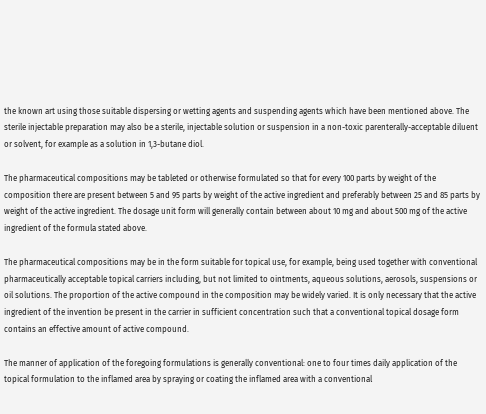the known art using those suitable dispersing or wetting agents and suspending agents which have been mentioned above. The sterile injectable preparation may also be a sterile, injectable solution or suspension in a non-toxic parenterally-acceptable diluent or solvent, for example as a solution in 1,3-butane diol.

The pharmaceutical compositions may be tableted or otherwise formulated so that for every 100 parts by weight of the composition there are present between 5 and 95 parts by weight of the active ingredient and preferably between 25 and 85 parts by weight of the active ingredient. The dosage unit form will generally contain between about 10 mg and about 500 mg of the active ingredient of the formula stated above.

The pharmaceutical compositions may be in the form suitable for topical use, for example, being used together with conventional pharmaceutically acceptable topical carriers including, but not limited to ointments, aqueous solutions, aerosols, suspensions or oil solutions. The proportion of the active compound in the composition may be widely varied. It is only necessary that the active ingredient of the invention be present in the carrier in sufficient concentration such that a conventional topical dosage form contains an effective amount of active compound.

The manner of application of the foregoing formulations is generally conventional: one to four times daily application of the topical formulation to the inflamed area by spraying or coating the inflamed area with a conventional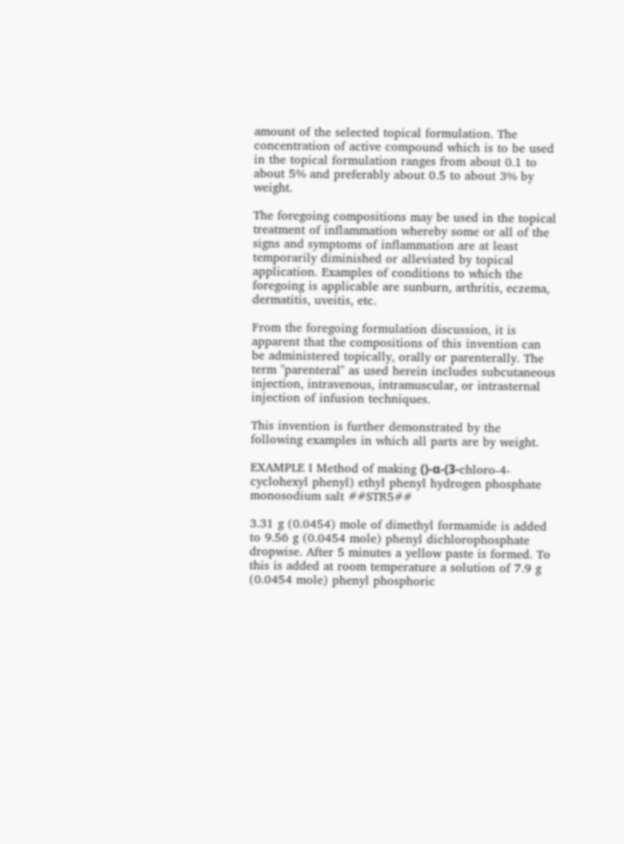amount of the selected topical formulation. The concentration of active compound which is to be used in the topical formulation ranges from about 0.1 to about 5% and preferably about 0.5 to about 3% by weight.

The foregoing compositions may be used in the topical treatment of inflammation whereby some or all of the signs and symptoms of inflammation are at least temporarily diminished or alleviated by topical application. Examples of conditions to which the foregoing is applicable are sunburn, arthritis, eczema, dermatitis, uveitis, etc.

From the foregoing formulation discussion, it is apparent that the compositions of this invention can be administered topically, orally or parenterally. The term "parenteral" as used herein includes subcutaneous injection, intravenous, intramuscular, or intrasternal injection of infusion techniques.

This invention is further demonstrated by the following examples in which all parts are by weight.

EXAMPLE I Method of making ()-α-(3-chloro-4-cyclohexyl phenyl) ethyl phenyl hydrogen phosphate monosodium salt ##STR5##

3.31 g (0.0454) mole of dimethyl formamide is added to 9.56 g (0.0454 mole) phenyl dichlorophosphate dropwise. After 5 minutes a yellow paste is formed. To this is added at room temperature a solution of 7.9 g (0.0454 mole) phenyl phosphoric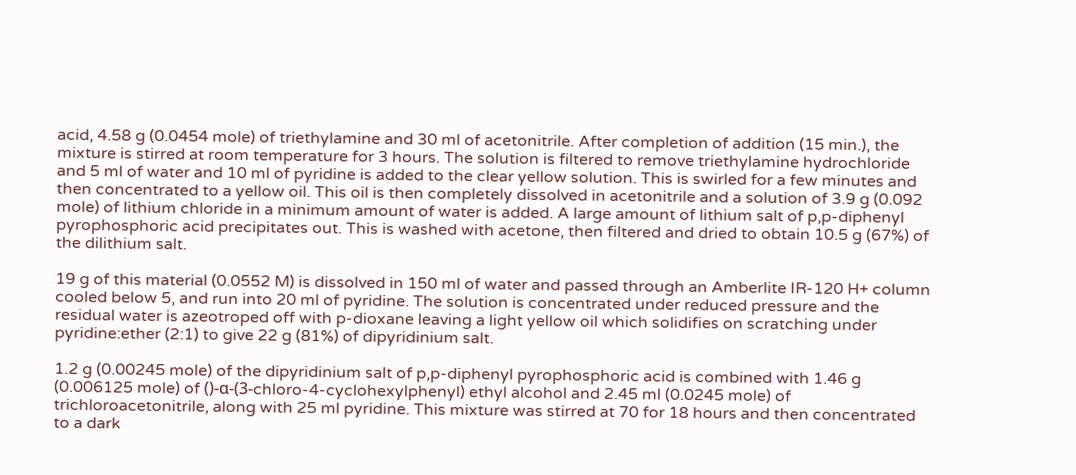acid, 4.58 g (0.0454 mole) of triethylamine and 30 ml of acetonitrile. After completion of addition (15 min.), the mixture is stirred at room temperature for 3 hours. The solution is filtered to remove triethylamine hydrochloride and 5 ml of water and 10 ml of pyridine is added to the clear yellow solution. This is swirled for a few minutes and then concentrated to a yellow oil. This oil is then completely dissolved in acetonitrile and a solution of 3.9 g (0.092 mole) of lithium chloride in a minimum amount of water is added. A large amount of lithium salt of p,p-diphenyl pyrophosphoric acid precipitates out. This is washed with acetone, then filtered and dried to obtain 10.5 g (67%) of the dilithium salt.

19 g of this material (0.0552 M) is dissolved in 150 ml of water and passed through an Amberlite IR-120 H+ column cooled below 5, and run into 20 ml of pyridine. The solution is concentrated under reduced pressure and the residual water is azeotroped off with p-dioxane leaving a light yellow oil which solidifies on scratching under pyridine:ether (2:1) to give 22 g (81%) of dipyridinium salt.

1.2 g (0.00245 mole) of the dipyridinium salt of p,p-diphenyl pyrophosphoric acid is combined with 1.46 g (0.006125 mole) of ()-α-(3-chloro-4-cyclohexylphenyl) ethyl alcohol and 2.45 ml (0.0245 mole) of trichloroacetonitrile, along with 25 ml pyridine. This mixture was stirred at 70 for 18 hours and then concentrated to a dark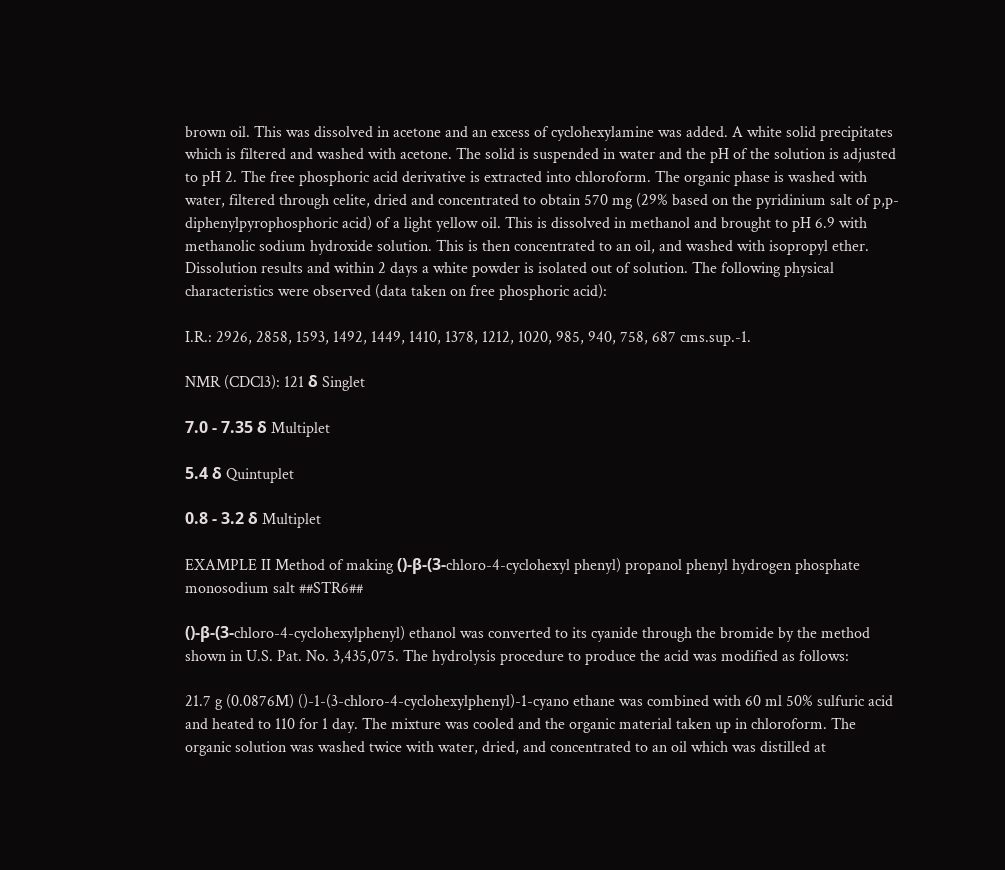brown oil. This was dissolved in acetone and an excess of cyclohexylamine was added. A white solid precipitates which is filtered and washed with acetone. The solid is suspended in water and the pH of the solution is adjusted to pH 2. The free phosphoric acid derivative is extracted into chloroform. The organic phase is washed with water, filtered through celite, dried and concentrated to obtain 570 mg (29% based on the pyridinium salt of p,p-diphenylpyrophosphoric acid) of a light yellow oil. This is dissolved in methanol and brought to pH 6.9 with methanolic sodium hydroxide solution. This is then concentrated to an oil, and washed with isopropyl ether. Dissolution results and within 2 days a white powder is isolated out of solution. The following physical characteristics were observed (data taken on free phosphoric acid):

I.R.: 2926, 2858, 1593, 1492, 1449, 1410, 1378, 1212, 1020, 985, 940, 758, 687 cms.sup.-1.

NMR (CDCl3): 121 δ Singlet

7.0 - 7.35 δ Multiplet

5.4 δ Quintuplet

0.8 - 3.2 δ Multiplet

EXAMPLE II Method of making ()-β-(3-chloro-4-cyclohexyl phenyl) propanol phenyl hydrogen phosphate monosodium salt ##STR6##

()-β-(3-chloro-4-cyclohexylphenyl) ethanol was converted to its cyanide through the bromide by the method shown in U.S. Pat. No. 3,435,075. The hydrolysis procedure to produce the acid was modified as follows:

21.7 g (0.0876M) ()-1-(3-chloro-4-cyclohexylphenyl)-1-cyano ethane was combined with 60 ml 50% sulfuric acid and heated to 110 for 1 day. The mixture was cooled and the organic material taken up in chloroform. The organic solution was washed twice with water, dried, and concentrated to an oil which was distilled at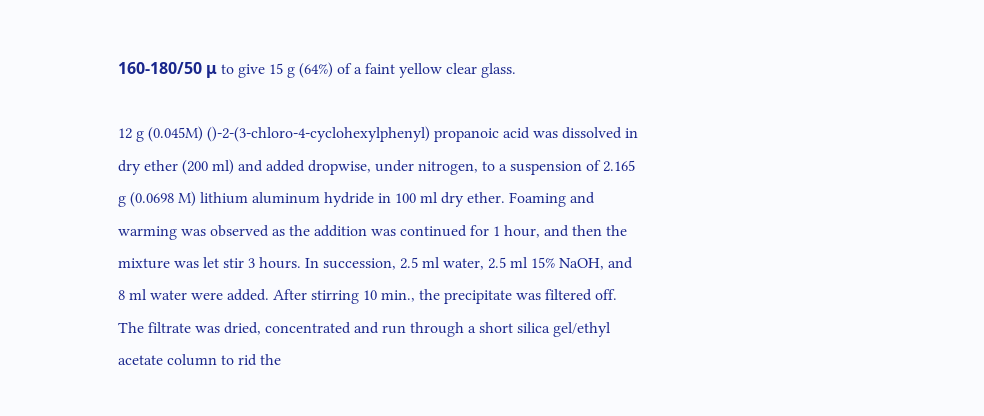160-180/50 μ to give 15 g (64%) of a faint yellow clear glass.

12 g (0.045M) ()-2-(3-chloro-4-cyclohexylphenyl) propanoic acid was dissolved in dry ether (200 ml) and added dropwise, under nitrogen, to a suspension of 2.165 g (0.0698 M) lithium aluminum hydride in 100 ml dry ether. Foaming and warming was observed as the addition was continued for 1 hour, and then the mixture was let stir 3 hours. In succession, 2.5 ml water, 2.5 ml 15% NaOH, and 8 ml water were added. After stirring 10 min., the precipitate was filtered off. The filtrate was dried, concentrated and run through a short silica gel/ethyl acetate column to rid the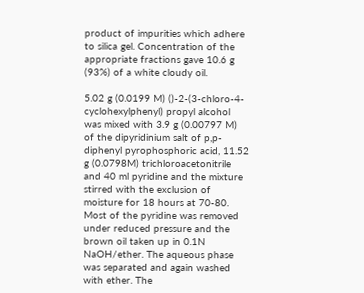product of impurities which adhere to silica gel. Concentration of the appropriate fractions gave 10.6 g (93%) of a white cloudy oil.

5.02 g (0.0199 M) ()-2-(3-chloro-4-cyclohexylphenyl) propyl alcohol was mixed with 3.9 g (0.00797 M) of the dipyridinium salt of p,p-diphenyl pyrophosphoric acid, 11.52 g (0.0798M) trichloroacetonitrile and 40 ml pyridine and the mixture stirred with the exclusion of moisture for 18 hours at 70-80. Most of the pyridine was removed under reduced pressure and the brown oil taken up in 0.1N NaOH/ether. The aqueous phase was separated and again washed with ether. The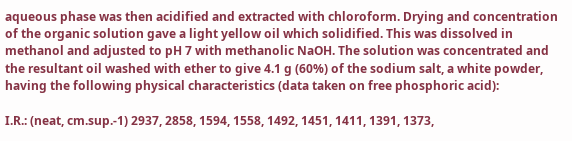aqueous phase was then acidified and extracted with chloroform. Drying and concentration of the organic solution gave a light yellow oil which solidified. This was dissolved in methanol and adjusted to pH 7 with methanolic NaOH. The solution was concentrated and the resultant oil washed with ether to give 4.1 g (60%) of the sodium salt, a white powder, having the following physical characteristics (data taken on free phosphoric acid):

I.R.: (neat, cm.sup.-1) 2937, 2858, 1594, 1558, 1492, 1451, 1411, 1391, 1373,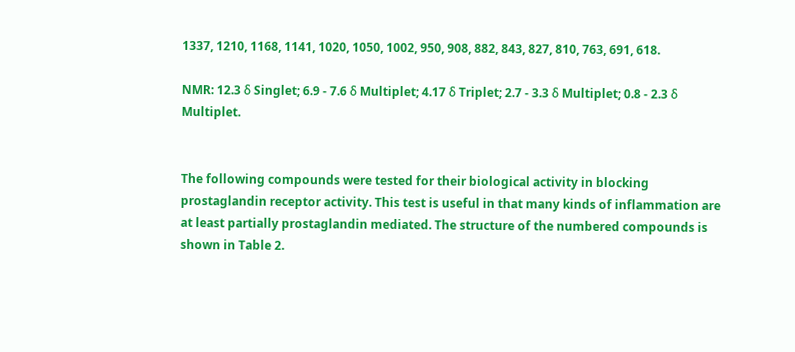1337, 1210, 1168, 1141, 1020, 1050, 1002, 950, 908, 882, 843, 827, 810, 763, 691, 618.

NMR: 12.3 δ Singlet; 6.9 - 7.6 δ Multiplet; 4.17 δ Triplet; 2.7 - 3.3 δ Multiplet; 0.8 - 2.3 δ Multiplet.


The following compounds were tested for their biological activity in blocking prostaglandin receptor activity. This test is useful in that many kinds of inflammation are at least partially prostaglandin mediated. The structure of the numbered compounds is shown in Table 2.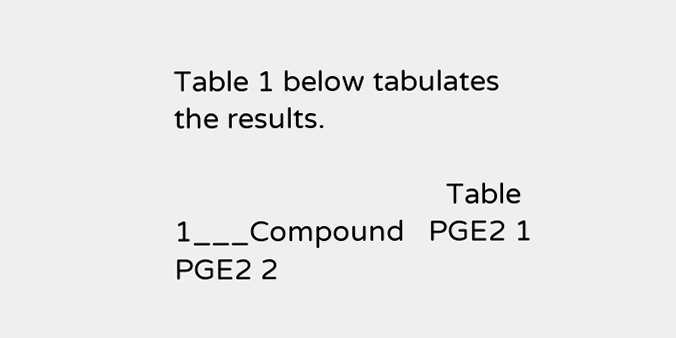Table 1 below tabulates the results.

                                  Table 1___Compound   PGE2 1           PGE2 2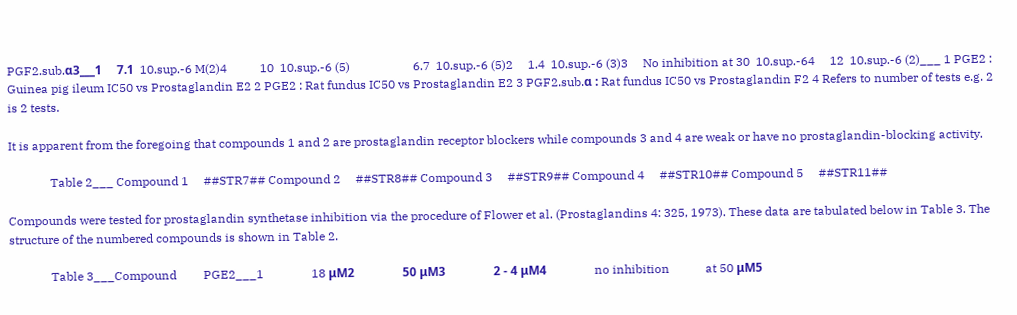PGF2.sub.α3___1     7.1  10.sup.-6 M(2)4           10  10.sup.-6 (5)                     6.7  10.sup.-6 (5)2     1.4  10.sup.-6 (3)3     No inhibition at 30  10.sup.-64     12  10.sup.-6 (2)___ 1 PGE2 : Guinea pig ileum IC50 vs Prostaglandin E2 2 PGE2 : Rat fundus IC50 vs Prostaglandin E2 3 PGF2.sub.α : Rat fundus IC50 vs Prostaglandin F2 4 Refers to number of tests e.g. 2 is 2 tests.

It is apparent from the foregoing that compounds 1 and 2 are prostaglandin receptor blockers while compounds 3 and 4 are weak or have no prostaglandin-blocking activity.

              Table 2___ Compound 1     ##STR7## Compound 2     ##STR8## Compound 3     ##STR9## Compound 4     ##STR10## Compound 5     ##STR11##

Compounds were tested for prostaglandin synthetase inhibition via the procedure of Flower et al. (Prostaglandins 4: 325, 1973). These data are tabulated below in Table 3. The structure of the numbered compounds is shown in Table 2.

              Table 3___Compound         PGE2___1                18 μM2                50 μM3                2 - 4 μM4                no inhibition            at 50 μM5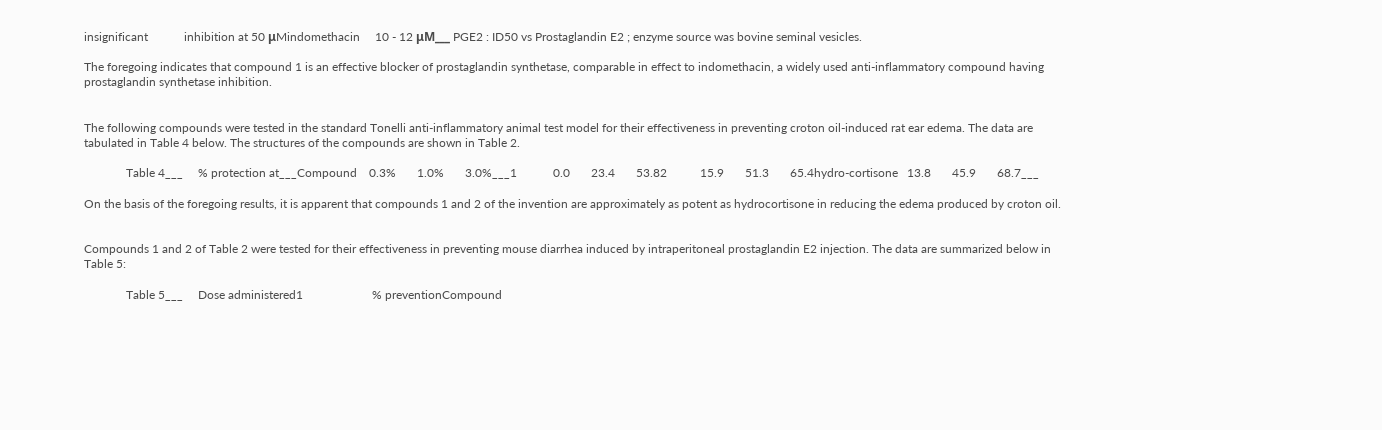insignificant            inhibition at 50 μMindomethacin     10 - 12 μM___ PGE2 : ID50 vs Prostaglandin E2 ; enzyme source was bovine seminal vesicles.

The foregoing indicates that compound 1 is an effective blocker of prostaglandin synthetase, comparable in effect to indomethacin, a widely used anti-inflammatory compound having prostaglandin synthetase inhibition.


The following compounds were tested in the standard Tonelli anti-inflammatory animal test model for their effectiveness in preventing croton oil-induced rat ear edema. The data are tabulated in Table 4 below. The structures of the compounds are shown in Table 2.

              Table 4___     % protection at___Compound    0.3%       1.0%       3.0%___1            0.0       23.4       53.82           15.9       51.3       65.4hydro-cortisone   13.8       45.9       68.7___

On the basis of the foregoing results, it is apparent that compounds 1 and 2 of the invention are approximately as potent as hydrocortisone in reducing the edema produced by croton oil.


Compounds 1 and 2 of Table 2 were tested for their effectiveness in preventing mouse diarrhea induced by intraperitoneal prostaglandin E2 injection. The data are summarized below in Table 5:

              Table 5___     Dose administered1                       % preventionCompound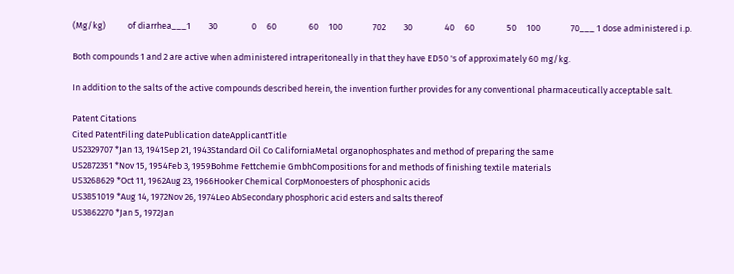(Mg/kg)           of diarrhea___1         30                 0     60                60     100               702         30                40     60                50     100               70___ 1 dose administered i.p.

Both compounds 1 and 2 are active when administered intraperitoneally in that they have ED50 's of approximately 60 mg/kg.

In addition to the salts of the active compounds described herein, the invention further provides for any conventional pharmaceutically acceptable salt.

Patent Citations
Cited PatentFiling datePublication dateApplicantTitle
US2329707 *Jan 13, 1941Sep 21, 1943Standard Oil Co CaliforniaMetal organophosphates and method of preparing the same
US2872351 *Nov 15, 1954Feb 3, 1959Bohme Fettchemie GmbhCompositions for and methods of finishing textile materials
US3268629 *Oct 11, 1962Aug 23, 1966Hooker Chemical CorpMonoesters of phosphonic acids
US3851019 *Aug 14, 1972Nov 26, 1974Leo AbSecondary phosphoric acid esters and salts thereof
US3862270 *Jan 5, 1972Jan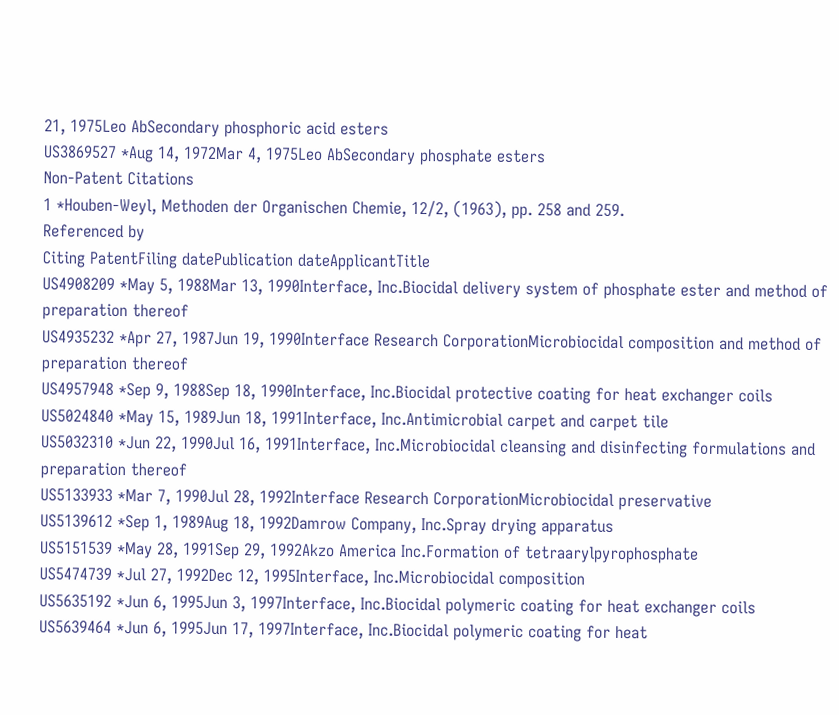21, 1975Leo AbSecondary phosphoric acid esters
US3869527 *Aug 14, 1972Mar 4, 1975Leo AbSecondary phosphate esters
Non-Patent Citations
1 *Houben-Weyl, Methoden der Organischen Chemie, 12/2, (1963), pp. 258 and 259.
Referenced by
Citing PatentFiling datePublication dateApplicantTitle
US4908209 *May 5, 1988Mar 13, 1990Interface, Inc.Biocidal delivery system of phosphate ester and method of preparation thereof
US4935232 *Apr 27, 1987Jun 19, 1990Interface Research CorporationMicrobiocidal composition and method of preparation thereof
US4957948 *Sep 9, 1988Sep 18, 1990Interface, Inc.Biocidal protective coating for heat exchanger coils
US5024840 *May 15, 1989Jun 18, 1991Interface, Inc.Antimicrobial carpet and carpet tile
US5032310 *Jun 22, 1990Jul 16, 1991Interface, Inc.Microbiocidal cleansing and disinfecting formulations and preparation thereof
US5133933 *Mar 7, 1990Jul 28, 1992Interface Research CorporationMicrobiocidal preservative
US5139612 *Sep 1, 1989Aug 18, 1992Damrow Company, Inc.Spray drying apparatus
US5151539 *May 28, 1991Sep 29, 1992Akzo America Inc.Formation of tetraarylpyrophosphate
US5474739 *Jul 27, 1992Dec 12, 1995Interface, Inc.Microbiocidal composition
US5635192 *Jun 6, 1995Jun 3, 1997Interface, Inc.Biocidal polymeric coating for heat exchanger coils
US5639464 *Jun 6, 1995Jun 17, 1997Interface, Inc.Biocidal polymeric coating for heat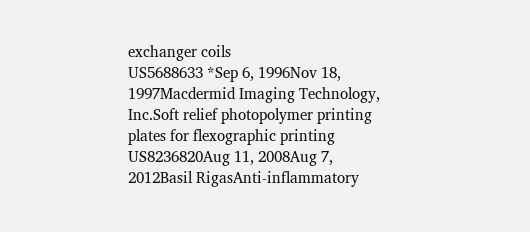exchanger coils
US5688633 *Sep 6, 1996Nov 18, 1997Macdermid Imaging Technology, Inc.Soft relief photopolymer printing plates for flexographic printing
US8236820Aug 11, 2008Aug 7, 2012Basil RigasAnti-inflammatory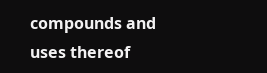compounds and uses thereof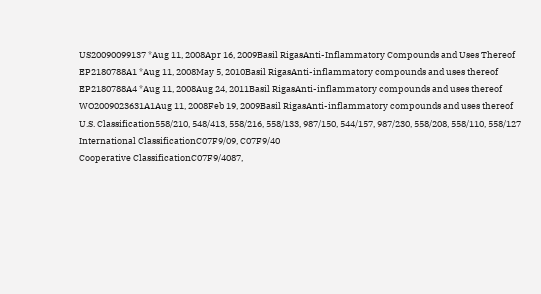US20090099137 *Aug 11, 2008Apr 16, 2009Basil RigasAnti-Inflammatory Compounds and Uses Thereof
EP2180788A1 *Aug 11, 2008May 5, 2010Basil RigasAnti-inflammatory compounds and uses thereof
EP2180788A4 *Aug 11, 2008Aug 24, 2011Basil RigasAnti-inflammatory compounds and uses thereof
WO2009023631A1Aug 11, 2008Feb 19, 2009Basil RigasAnti-inflammatory compounds and uses thereof
U.S. Classification558/210, 548/413, 558/216, 558/133, 987/150, 544/157, 987/230, 558/208, 558/110, 558/127
International ClassificationC07F9/09, C07F9/40
Cooperative ClassificationC07F9/4087,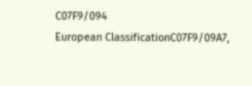C07F9/094
European ClassificationC07F9/09A7,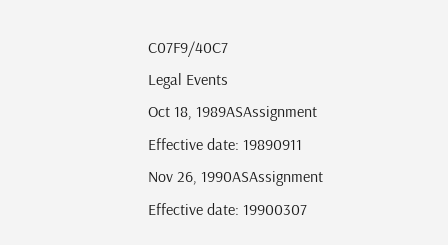C07F9/40C7
Legal Events
Oct 18, 1989ASAssignment
Effective date: 19890911
Nov 26, 1990ASAssignment
Effective date: 19900307